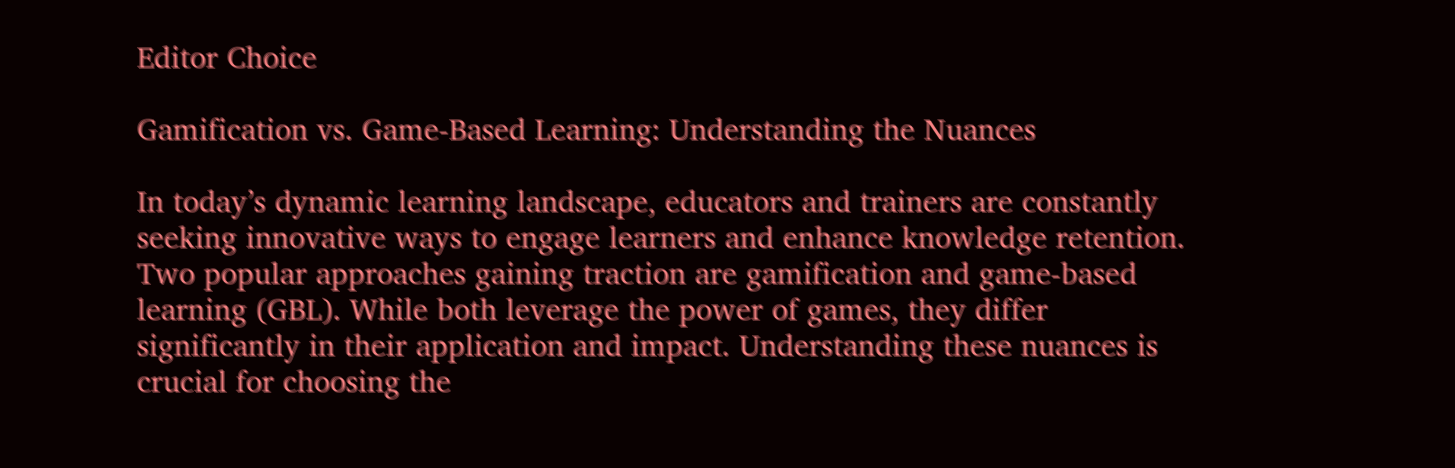Editor Choice

Gamification vs. Game-Based Learning: Understanding the Nuances

In today’s dynamic learning landscape, educators and trainers are constantly seeking innovative ways to engage learners and enhance knowledge retention. Two popular approaches gaining traction are gamification and game-based learning (GBL). While both leverage the power of games, they differ significantly in their application and impact. Understanding these nuances is crucial for choosing the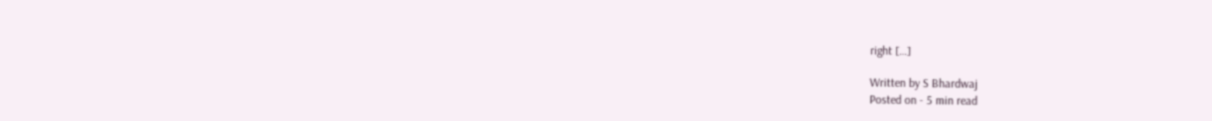right […]

Written by S Bhardwaj
Posted on - 5 min read